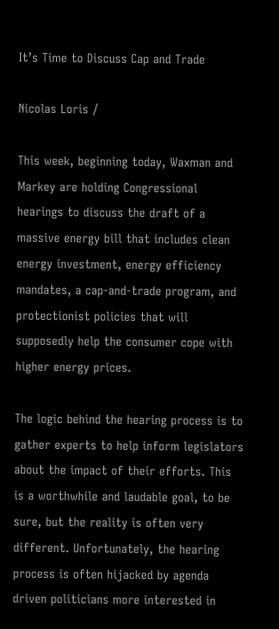It’s Time to Discuss Cap and Trade

Nicolas Loris /

This week, beginning today, Waxman and Markey are holding Congressional hearings to discuss the draft of a massive energy bill that includes clean energy investment, energy efficiency mandates, a cap-and-trade program, and protectionist policies that will supposedly help the consumer cope with higher energy prices.

The logic behind the hearing process is to gather experts to help inform legislators about the impact of their efforts. This is a worthwhile and laudable goal, to be sure, but the reality is often very different. Unfortunately, the hearing process is often hijacked by agenda driven politicians more interested in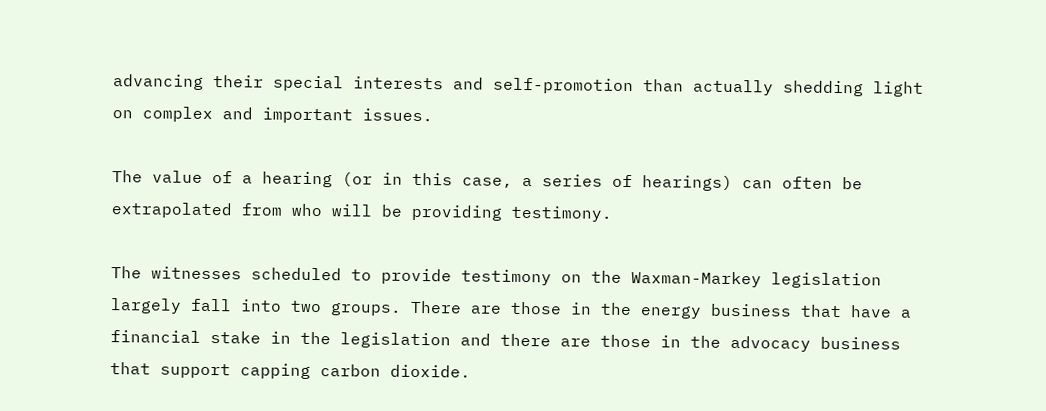advancing their special interests and self-promotion than actually shedding light on complex and important issues.

The value of a hearing (or in this case, a series of hearings) can often be extrapolated from who will be providing testimony.

The witnesses scheduled to provide testimony on the Waxman-Markey legislation largely fall into two groups. There are those in the energy business that have a financial stake in the legislation and there are those in the advocacy business that support capping carbon dioxide.